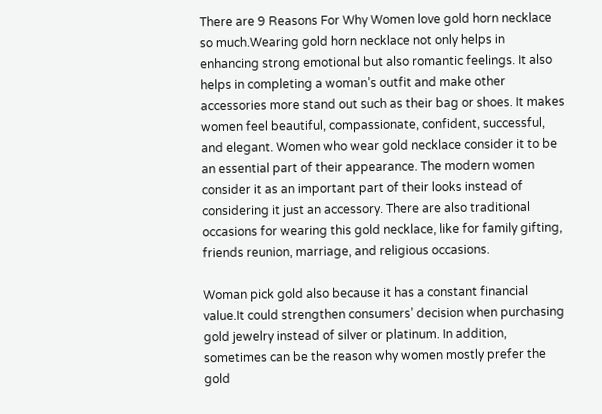There are 9 Reasons For Why Women love gold horn necklace so much.Wearing gold horn necklace not only helps in enhancing strong emotional but also romantic feelings. It also helps in completing a woman’s outfit and make other accessories more stand out such as their bag or shoes. It makes women feel beautiful, compassionate, confident, successful, and elegant. Women who wear gold necklace consider it to be an essential part of their appearance. The modern women consider it as an important part of their looks instead of considering it just an accessory. There are also traditional occasions for wearing this gold necklace, like for family gifting, friends reunion, marriage, and religious occasions.

Woman pick gold also because it has a constant financial value.It could strengthen consumers’ decision when purchasing gold jewelry instead of silver or platinum. In addition, sometimes can be the reason why women mostly prefer the gold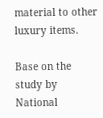material to other luxury items.

Base on the  study by National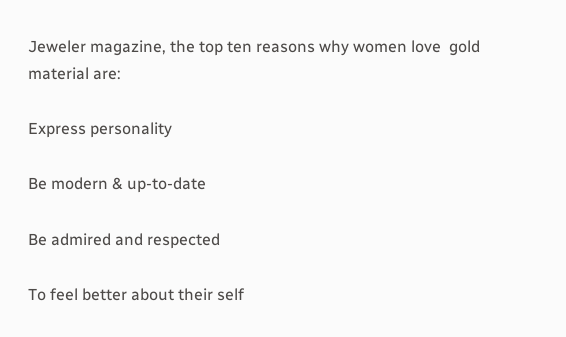Jeweler magazine, the top ten reasons why women love  gold  material are:

Express personality

Be modern & up-to-date

Be admired and respected

To feel better about their self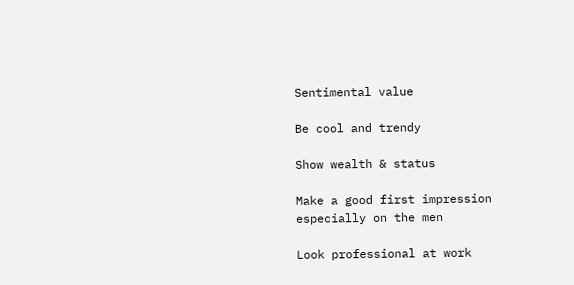Sentimental value

Be cool and trendy

Show wealth & status

Make a good first impression especially on the men

Look professional at work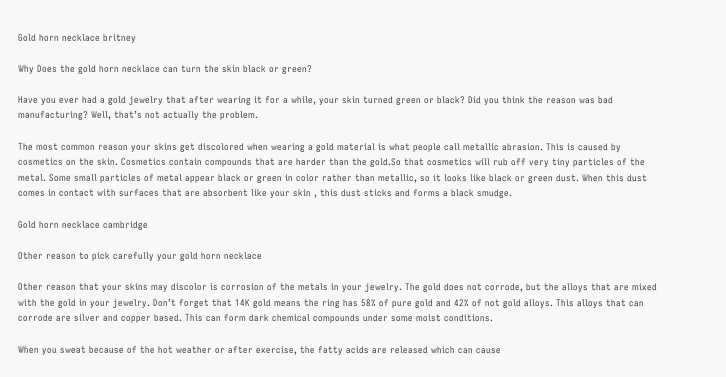Gold horn necklace britney

Why Does the gold horn necklace can turn the skin black or green?

Have you ever had a gold jewelry that after wearing it for a while, your skin turned green or black? Did you think the reason was bad manufacturing? Well, that’s not actually the problem.

The most common reason your skins get discolored when wearing a gold material is what people call metallic abrasion. This is caused by cosmetics on the skin. Cosmetics contain compounds that are harder than the gold.So that cosmetics will rub off very tiny particles of the metal. Some small particles of metal appear black or green in color rather than metallic, so it looks like black or green dust. When this dust comes in contact with surfaces that are absorbent like your skin , this dust sticks and forms a black smudge.

Gold horn necklace cambridge

Other reason to pick carefully your gold horn necklace

Other reason that your skins may discolor is corrosion of the metals in your jewelry. The gold does not corrode, but the alloys that are mixed with the gold in your jewelry. Don’t forget that 14K gold means the ring has 58% of pure gold and 42% of not gold alloys. This alloys that can corrode are silver and copper based. This can form dark chemical compounds under some moist conditions.

When you sweat because of the hot weather or after exercise, the fatty acids are released which can cause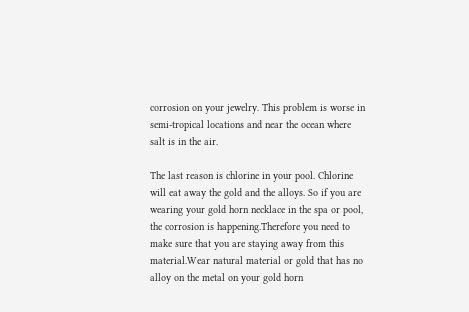corrosion on your jewelry. This problem is worse in semi-tropical locations and near the ocean where salt is in the air.

The last reason is chlorine in your pool. Chlorine will eat away the gold and the alloys. So if you are wearing your gold horn necklace in the spa or pool, the corrosion is happening.Therefore you need to make sure that you are staying away from this material.Wear natural material or gold that has no alloy on the metal on your gold horn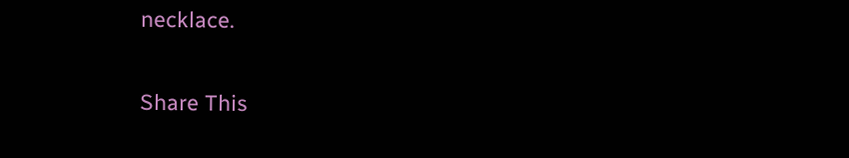necklace.

Share This